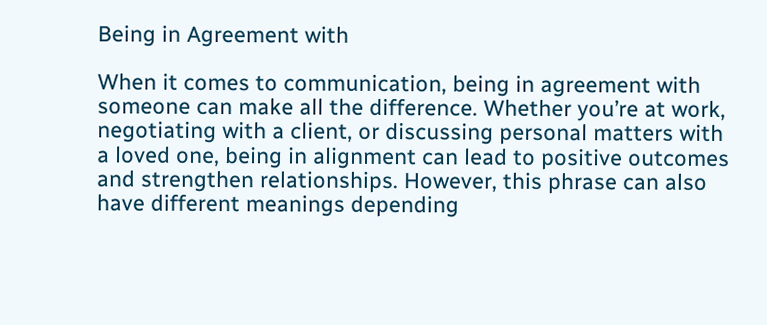Being in Agreement with

When it comes to communication, being in agreement with someone can make all the difference. Whether you’re at work, negotiating with a client, or discussing personal matters with a loved one, being in alignment can lead to positive outcomes and strengthen relationships. However, this phrase can also have different meanings depending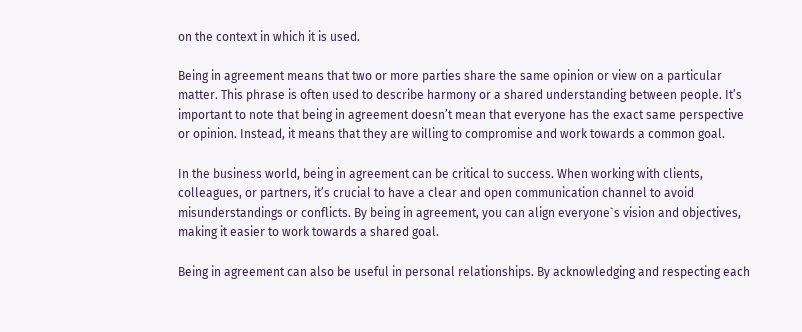on the context in which it is used.

Being in agreement means that two or more parties share the same opinion or view on a particular matter. This phrase is often used to describe harmony or a shared understanding between people. It’s important to note that being in agreement doesn’t mean that everyone has the exact same perspective or opinion. Instead, it means that they are willing to compromise and work towards a common goal.

In the business world, being in agreement can be critical to success. When working with clients, colleagues, or partners, it’s crucial to have a clear and open communication channel to avoid misunderstandings or conflicts. By being in agreement, you can align everyone`s vision and objectives, making it easier to work towards a shared goal.

Being in agreement can also be useful in personal relationships. By acknowledging and respecting each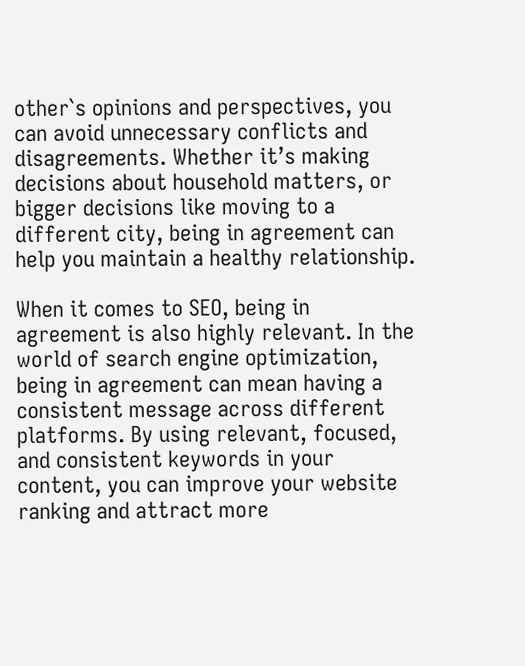other`s opinions and perspectives, you can avoid unnecessary conflicts and disagreements. Whether it’s making decisions about household matters, or bigger decisions like moving to a different city, being in agreement can help you maintain a healthy relationship.

When it comes to SEO, being in agreement is also highly relevant. In the world of search engine optimization, being in agreement can mean having a consistent message across different platforms. By using relevant, focused, and consistent keywords in your content, you can improve your website ranking and attract more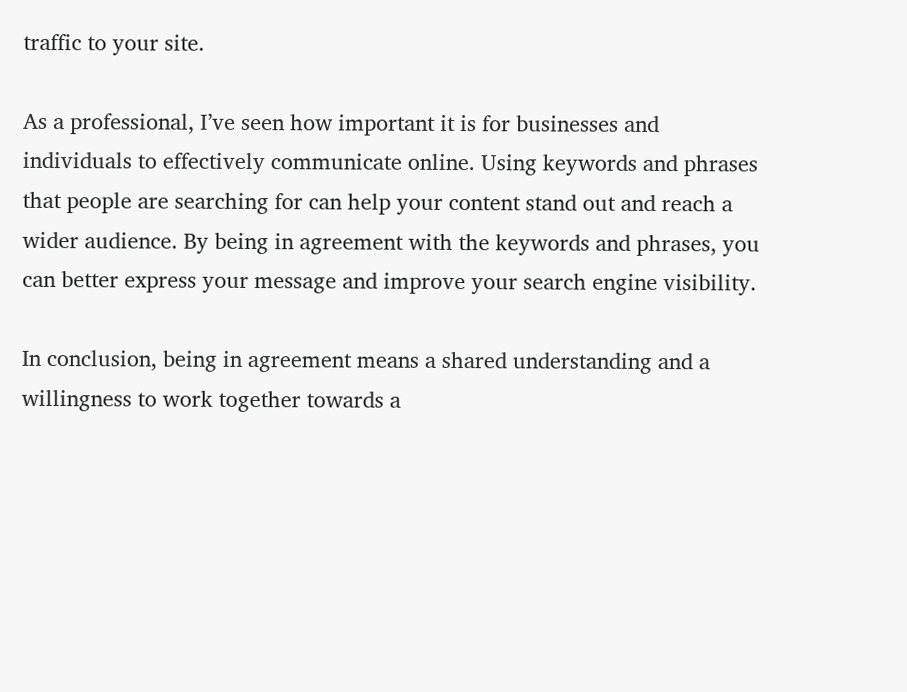traffic to your site.

As a professional, I’ve seen how important it is for businesses and individuals to effectively communicate online. Using keywords and phrases that people are searching for can help your content stand out and reach a wider audience. By being in agreement with the keywords and phrases, you can better express your message and improve your search engine visibility.

In conclusion, being in agreement means a shared understanding and a willingness to work together towards a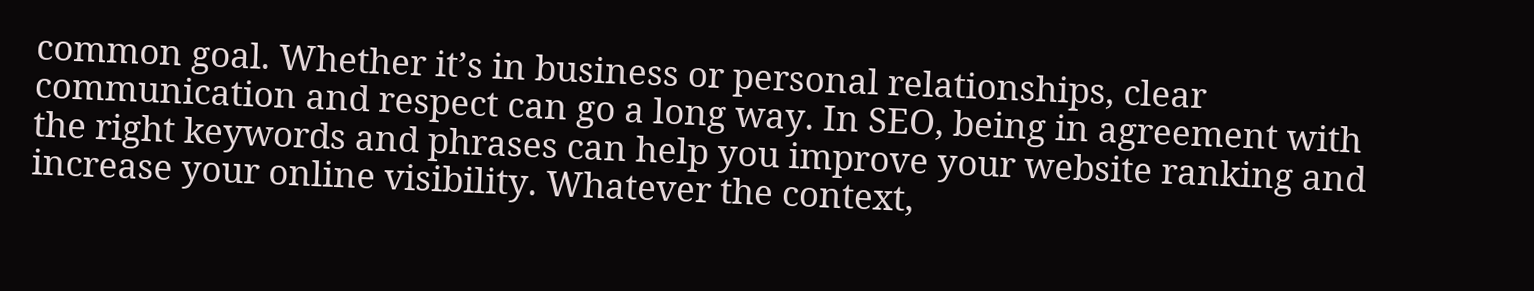common goal. Whether it’s in business or personal relationships, clear communication and respect can go a long way. In SEO, being in agreement with the right keywords and phrases can help you improve your website ranking and increase your online visibility. Whatever the context,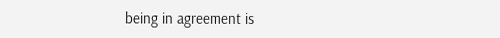being in agreement is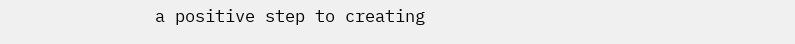a positive step to creating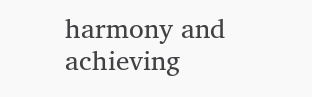harmony and achieving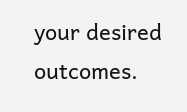your desired outcomes.